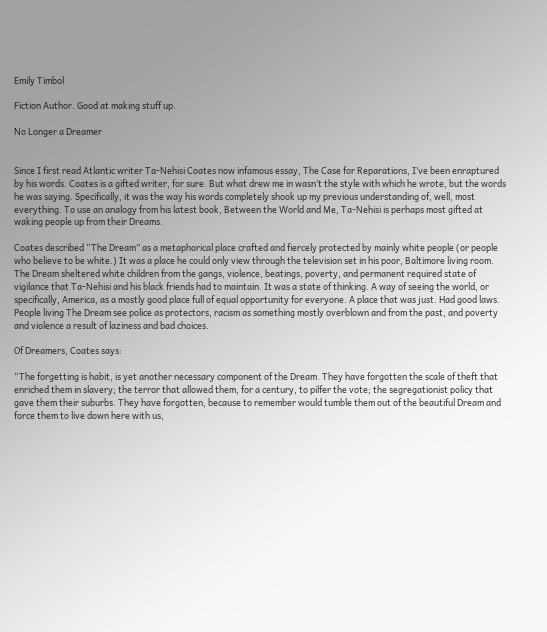Emily Timbol

Fiction Author. Good at making stuff up.

No Longer a Dreamer


Since I first read Atlantic writer Ta-Nehisi Coates now infamous essay, The Case for Reparations, I’ve been enraptured by his words. Coates is a gifted writer, for sure. But what drew me in wasn’t the style with which he wrote, but the words he was saying. Specifically, it was the way his words completely shook up my previous understanding of, well, most everything. To use an analogy from his latest book, Between the World and Me, Ta-Nehisi is perhaps most gifted at waking people up from their Dreams.

Coates described “The Dream” as a metaphorical place crafted and fiercely protected by mainly white people (or people who believe to be white.) It was a place he could only view through the television set in his poor, Baltimore living room. The Dream sheltered white children from the gangs, violence, beatings, poverty, and permanent required state of vigilance that Ta-Nehisi and his black friends had to maintain. It was a state of thinking. A way of seeing the world, or specifically, America, as a mostly good place full of equal opportunity for everyone. A place that was just. Had good laws. People living The Dream see police as protectors, racism as something mostly overblown and from the past, and poverty and violence a result of laziness and bad choices.

Of Dreamers, Coates says:

“The forgetting is habit, is yet another necessary component of the Dream. They have forgotten the scale of theft that enriched them in slavery; the terror that allowed them, for a century, to pilfer the vote; the segregationist policy that gave them their suburbs. They have forgotten, because to remember would tumble them out of the beautiful Dream and force them to live down here with us,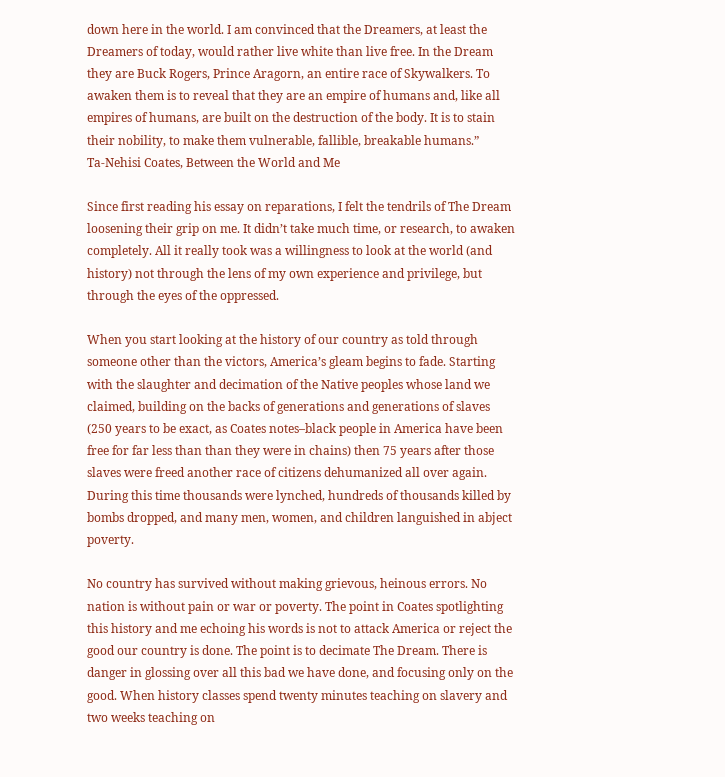down here in the world. I am convinced that the Dreamers, at least the Dreamers of today, would rather live white than live free. In the Dream they are Buck Rogers, Prince Aragorn, an entire race of Skywalkers. To awaken them is to reveal that they are an empire of humans and, like all empires of humans, are built on the destruction of the body. It is to stain their nobility, to make them vulnerable, fallible, breakable humans.”
Ta-Nehisi Coates, Between the World and Me

Since first reading his essay on reparations, I felt the tendrils of The Dream loosening their grip on me. It didn’t take much time, or research, to awaken completely. All it really took was a willingness to look at the world (and history) not through the lens of my own experience and privilege, but through the eyes of the oppressed.

When you start looking at the history of our country as told through someone other than the victors, America’s gleam begins to fade. Starting with the slaughter and decimation of the Native peoples whose land we claimed, building on the backs of generations and generations of slaves (250 years to be exact, as Coates notes–black people in America have been free for far less than than they were in chains) then 75 years after those slaves were freed another race of citizens dehumanized all over again. During this time thousands were lynched, hundreds of thousands killed by bombs dropped, and many men, women, and children languished in abject poverty.

No country has survived without making grievous, heinous errors. No nation is without pain or war or poverty. The point in Coates spotlighting this history and me echoing his words is not to attack America or reject the good our country is done. The point is to decimate The Dream. There is danger in glossing over all this bad we have done, and focusing only on the good. When history classes spend twenty minutes teaching on slavery and two weeks teaching on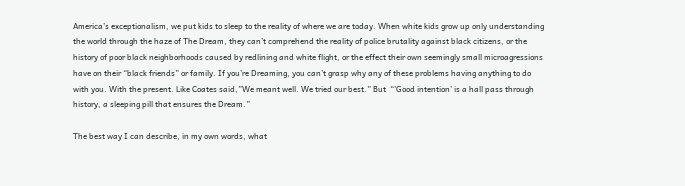America’s exceptionalism, we put kids to sleep to the reality of where we are today. When white kids grow up only understanding the world through the haze of The Dream, they can’t comprehend the reality of police brutality against black citizens, or the history of poor black neighborhoods caused by redlining and white flight, or the effect their own seemingly small microagressions have on their “black friends” or family. If you’re Dreaming, you can’t grasp why any of these problems having anything to do with you. With the present. Like Coates said,”We meant well. We tried our best.” But  “’Good intention’ is a hall pass through history, a sleeping pill that ensures the Dream.”

The best way I can describe, in my own words, what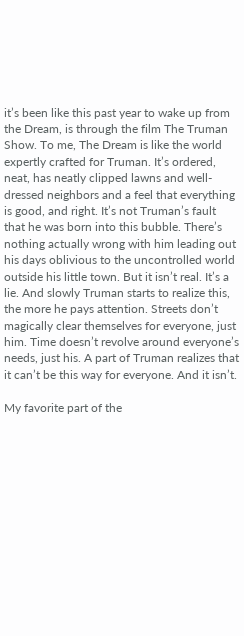it’s been like this past year to wake up from the Dream, is through the film The Truman Show. To me, The Dream is like the world expertly crafted for Truman. It’s ordered, neat, has neatly clipped lawns and well-dressed neighbors and a feel that everything is good, and right. It’s not Truman’s fault that he was born into this bubble. There’s nothing actually wrong with him leading out his days oblivious to the uncontrolled world outside his little town. But it isn’t real. It’s a lie. And slowly Truman starts to realize this, the more he pays attention. Streets don’t magically clear themselves for everyone, just him. Time doesn’t revolve around everyone’s needs, just his. A part of Truman realizes that it can’t be this way for everyone. And it isn’t.

My favorite part of the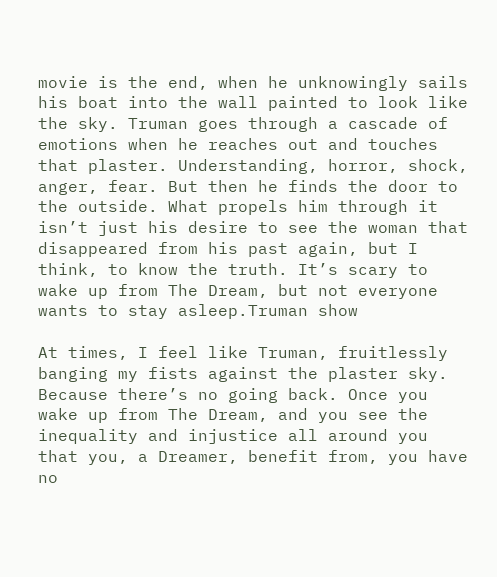movie is the end, when he unknowingly sails his boat into the wall painted to look like the sky. Truman goes through a cascade of emotions when he reaches out and touches that plaster. Understanding, horror, shock, anger, fear. But then he finds the door to the outside. What propels him through it isn’t just his desire to see the woman that disappeared from his past again, but I think, to know the truth. It’s scary to wake up from The Dream, but not everyone wants to stay asleep.Truman show

At times, I feel like Truman, fruitlessly banging my fists against the plaster sky. Because there’s no going back. Once you wake up from The Dream, and you see the inequality and injustice all around you that you, a Dreamer, benefit from, you have no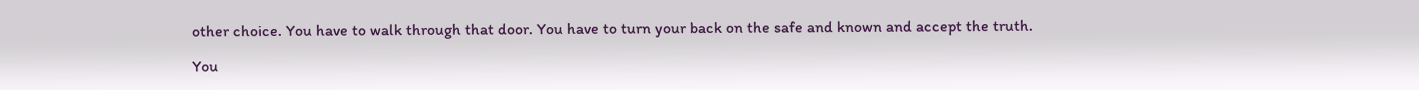other choice. You have to walk through that door. You have to turn your back on the safe and known and accept the truth.

You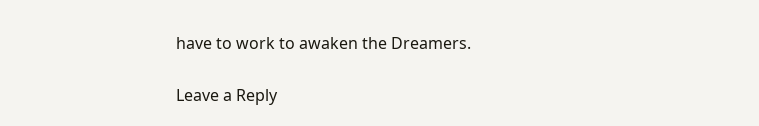have to work to awaken the Dreamers.

Leave a Reply